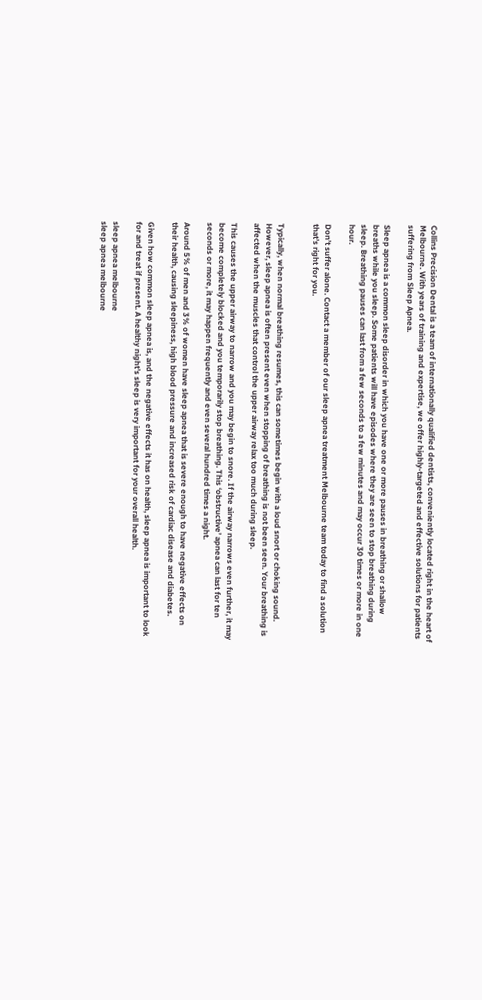Collins Precision Dental is a team of internationally qualified dentists, conveniently located right in the heart of Melbourne. With years of training and expertise, we offer highly-targeted and effective solutions for patients suffering from Sleep Apnea.

Sleep apnea is a common sleep disorder in which you have one or more pauses in breathing or shallow breaths while you sleep. Some patients will have episodes where they are seen to stop breathing during sleep. Breathing pauses can last from a few seconds to a few minutes and may occur 30 times or more in one hour.

Don’t suffer alone. Contact a member of our sleep apnea treatment Melbourne team today to find a solution that’s right for you.


Typically, when normal breathing resumes, this can sometimes begin with a loud snort or choking sound. However, sleep apnea is often present even when stopping of breathing is not been seen. Your breathing is affected when the muscles that control the upper airway relax too much during sleep.

This causes the upper airway to narrow and you may begin to snore. If the airway narrows even further, it may become completely blocked and you temporarily stop breathing. This ‘obstructive’ apnea can last for ten seconds or more, it may happen frequently and even several hundred times a night.

Around 5% of men and 3% of women have sleep apnea that is severe enough to have negative effects on their health, causing sleepiness, high blood pressure and increased risk of cardiac disease and diabetes.

Given how common sleep apnea is, and the negative effects it has on health, sleep apnea is important to look for and treat if present. A healthy night’s sleep is very important for your overall health.

sleep apnea melbourne
sleep apnea melbourne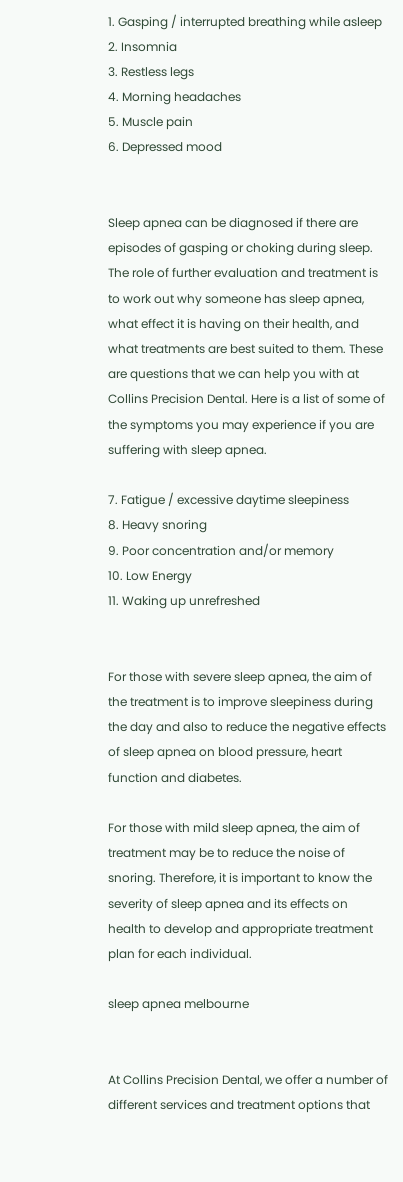1. Gasping / interrupted breathing while asleep
2. Insomnia
3. Restless legs
4. Morning headaches
5. Muscle pain
6. Depressed mood


Sleep apnea can be diagnosed if there are episodes of gasping or choking during sleep. The role of further evaluation and treatment is to work out why someone has sleep apnea, what effect it is having on their health, and what treatments are best suited to them. These are questions that we can help you with at Collins Precision Dental. Here is a list of some of the symptoms you may experience if you are suffering with sleep apnea.

7. Fatigue / excessive daytime sleepiness
8. Heavy snoring
9. Poor concentration and/or memory
10. Low Energy
11. Waking up unrefreshed


For those with severe sleep apnea, the aim of the treatment is to improve sleepiness during the day and also to reduce the negative effects of sleep apnea on blood pressure, heart function and diabetes.

For those with mild sleep apnea, the aim of treatment may be to reduce the noise of snoring. Therefore, it is important to know the severity of sleep apnea and its effects on health to develop and appropriate treatment plan for each individual.

sleep apnea melbourne


At Collins Precision Dental, we offer a number of different services and treatment options that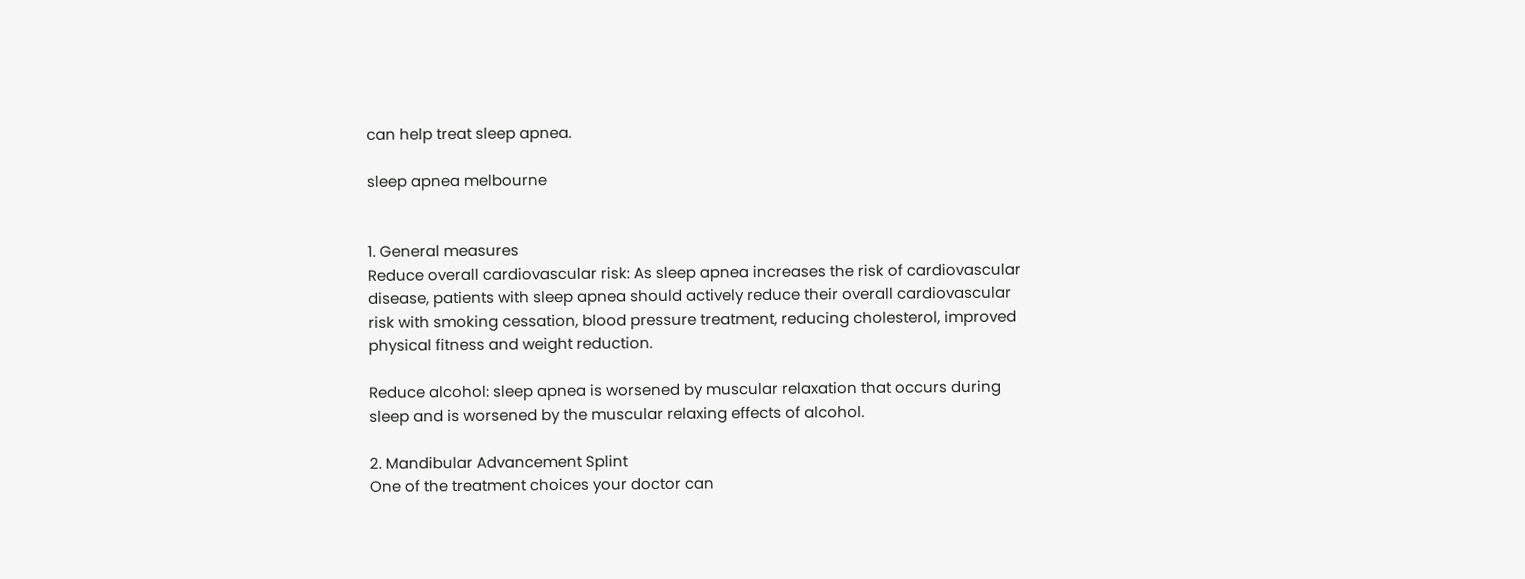can help treat sleep apnea.

sleep apnea melbourne


1. General measures
Reduce overall cardiovascular risk: As sleep apnea increases the risk of cardiovascular disease, patients with sleep apnea should actively reduce their overall cardiovascular risk with smoking cessation, blood pressure treatment, reducing cholesterol, improved physical fitness and weight reduction.

Reduce alcohol: sleep apnea is worsened by muscular relaxation that occurs during sleep and is worsened by the muscular relaxing effects of alcohol.

2. Mandibular Advancement Splint
One of the treatment choices your doctor can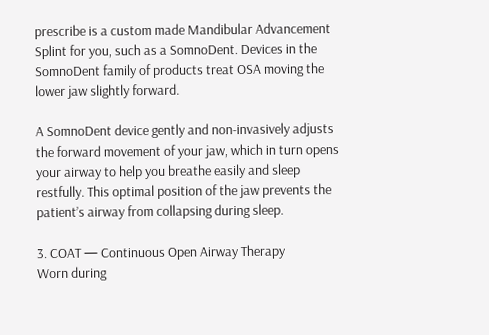prescribe is a custom made Mandibular Advancement Splint for you, such as a SomnoDent. Devices in the SomnoDent family of products treat OSA moving the lower jaw slightly forward.

A SomnoDent device gently and non-invasively adjusts the forward movement of your jaw, which in turn opens your airway to help you breathe easily and sleep restfully. This optimal position of the jaw prevents the patient’s airway from collapsing during sleep.

3. COAT — Continuous Open Airway Therapy
Worn during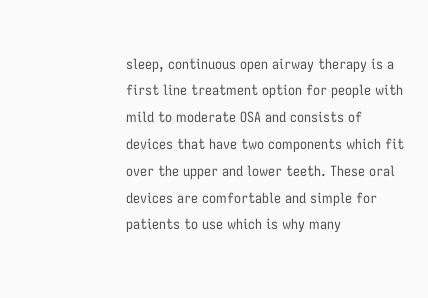sleep, continuous open airway therapy is a first line treatment option for people with mild to moderate OSA and consists of devices that have two components which fit over the upper and lower teeth. These oral devices are comfortable and simple for patients to use which is why many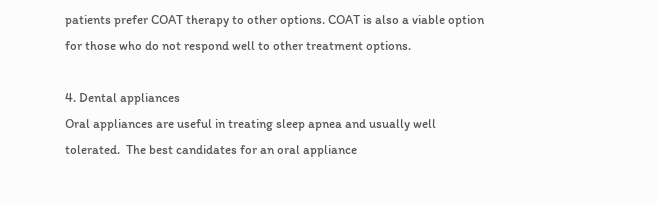patients prefer COAT therapy to other options. COAT is also a viable option for those who do not respond well to other treatment options.

4. Dental appliances
Oral appliances are useful in treating sleep apnea and usually well tolerated.  The best candidates for an oral appliance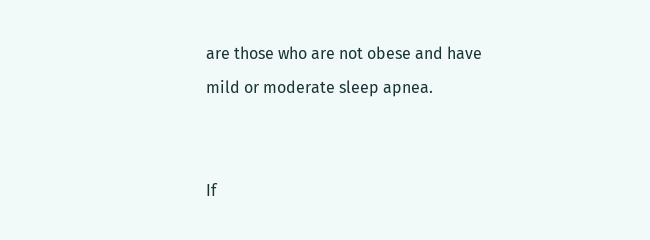are those who are not obese and have mild or moderate sleep apnea.


If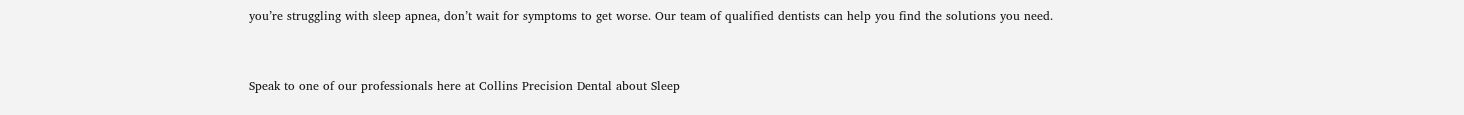you’re struggling with sleep apnea, don’t wait for symptoms to get worse. Our team of qualified dentists can help you find the solutions you need.


Speak to one of our professionals here at Collins Precision Dental about Sleep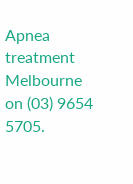Apnea treatment Melbourne on (03) 9654 5705.